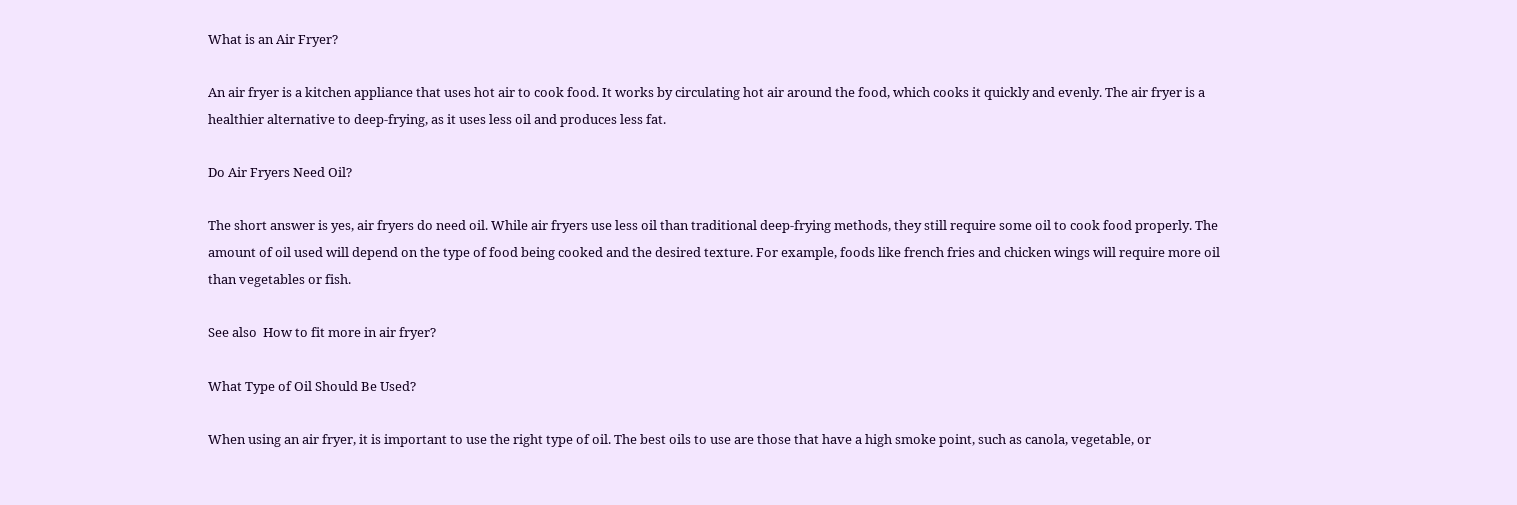What is an Air Fryer?

An air fryer is a kitchen appliance that uses hot air to cook food. It works by circulating hot air around the food, which cooks it quickly and evenly. The air fryer is a healthier alternative to deep-frying, as it uses less oil and produces less fat.

Do Air Fryers Need Oil?

The short answer is yes, air fryers do need oil. While air fryers use less oil than traditional deep-frying methods, they still require some oil to cook food properly. The amount of oil used will depend on the type of food being cooked and the desired texture. For example, foods like french fries and chicken wings will require more oil than vegetables or fish.

See also  How to fit more in air fryer?

What Type of Oil Should Be Used?

When using an air fryer, it is important to use the right type of oil. The best oils to use are those that have a high smoke point, such as canola, vegetable, or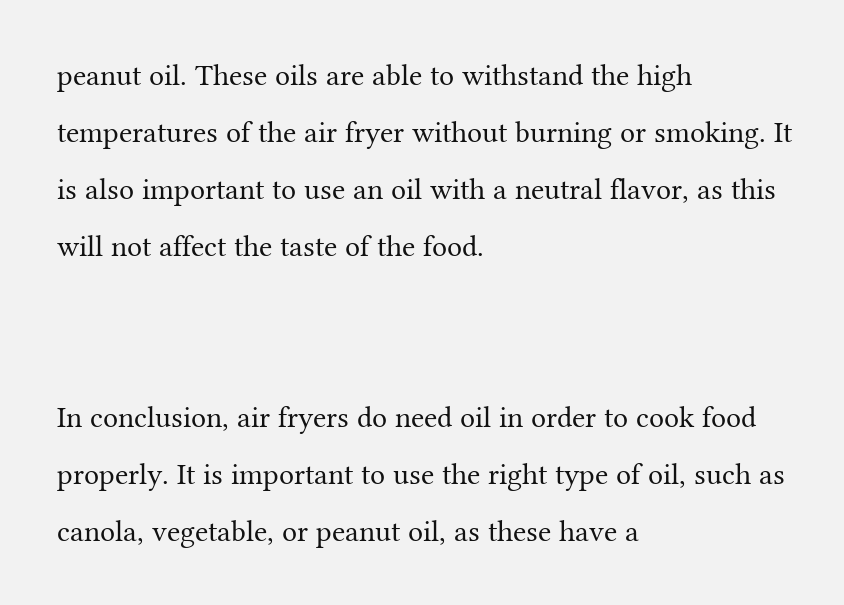peanut oil. These oils are able to withstand the high temperatures of the air fryer without burning or smoking. It is also important to use an oil with a neutral flavor, as this will not affect the taste of the food.


In conclusion, air fryers do need oil in order to cook food properly. It is important to use the right type of oil, such as canola, vegetable, or peanut oil, as these have a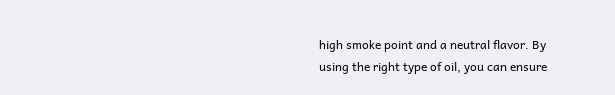high smoke point and a neutral flavor. By using the right type of oil, you can ensure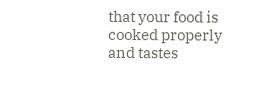that your food is cooked properly and tastes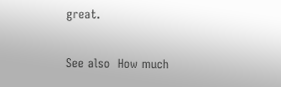great.

See also  How much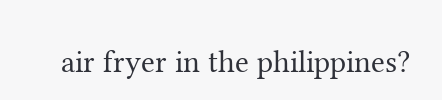air fryer in the philippines?